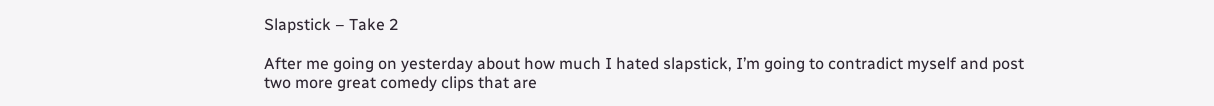Slapstick – Take 2

After me going on yesterday about how much I hated slapstick, I’m going to contradict myself and post two more great comedy clips that are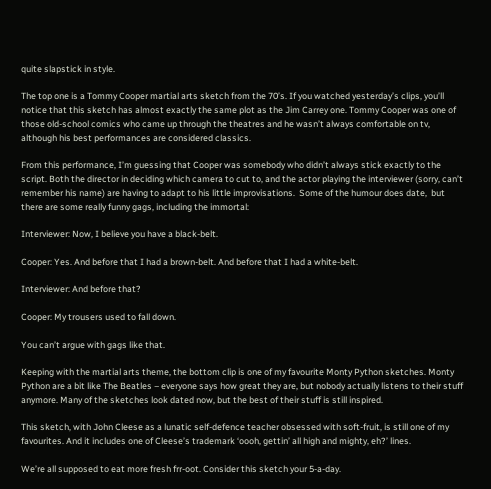quite slapstick in style.

The top one is a Tommy Cooper martial arts sketch from the 70’s. If you watched yesterday’s clips, you’ll notice that this sketch has almost exactly the same plot as the Jim Carrey one. Tommy Cooper was one of those old-school comics who came up through the theatres and he wasn’t always comfortable on tv, although his best performances are considered classics.

From this performance, I’m guessing that Cooper was somebody who didn’t always stick exactly to the script. Both the director in deciding which camera to cut to, and the actor playing the interviewer (sorry, can’t remember his name) are having to adapt to his little improvisations.  Some of the humour does date,  but there are some really funny gags, including the immortal:

Interviewer: Now, I believe you have a black-belt.

Cooper: Yes. And before that I had a brown-belt. And before that I had a white-belt.

Interviewer: And before that?

Cooper: My trousers used to fall down.

You can’t argue with gags like that.

Keeping with the martial arts theme, the bottom clip is one of my favourite Monty Python sketches. Monty Python are a bit like The Beatles – everyone says how great they are, but nobody actually listens to their stuff anymore. Many of the sketches look dated now, but the best of their stuff is still inspired.

This sketch, with John Cleese as a lunatic self-defence teacher obsessed with soft-fruit, is still one of my favourites. And it includes one of Cleese’s trademark ‘oooh, gettin’ all high and mighty, eh?’ lines.

We’re all supposed to eat more fresh frr-oot. Consider this sketch your 5-a-day.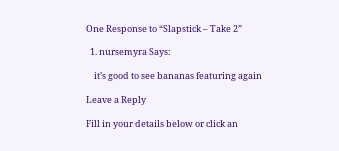One Response to “Slapstick – Take 2”

  1. nursemyra Says:

    it’s good to see bananas featuring again

Leave a Reply

Fill in your details below or click an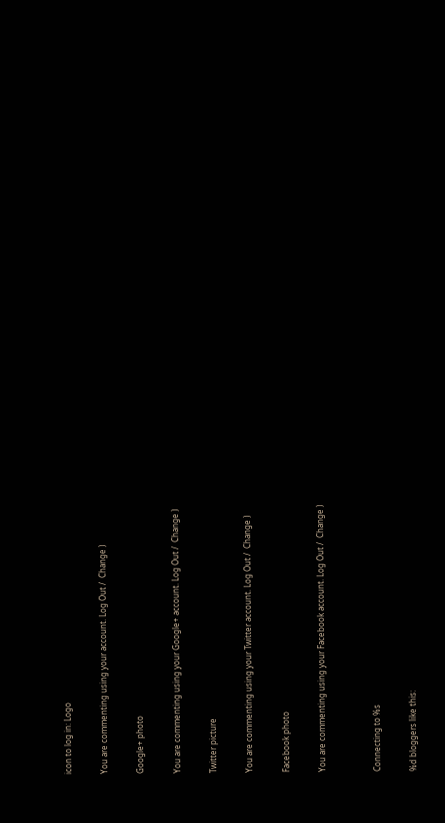icon to log in: Logo

You are commenting using your account. Log Out /  Change )

Google+ photo

You are commenting using your Google+ account. Log Out /  Change )

Twitter picture

You are commenting using your Twitter account. Log Out /  Change )

Facebook photo

You are commenting using your Facebook account. Log Out /  Change )


Connecting to %s

%d bloggers like this: